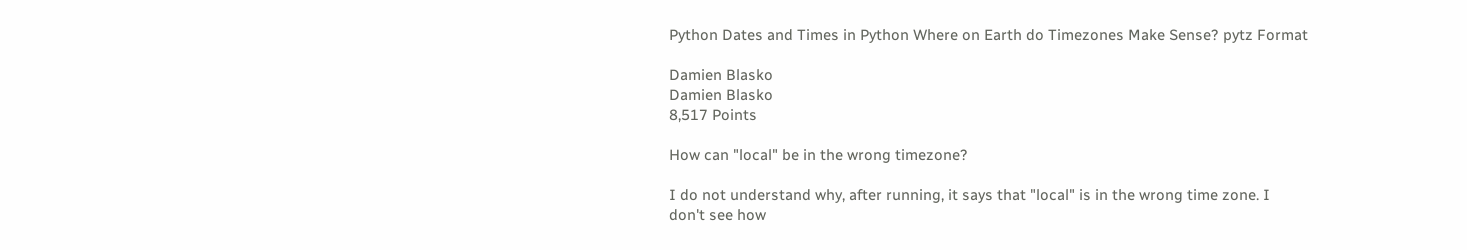Python Dates and Times in Python Where on Earth do Timezones Make Sense? pytz Format

Damien Blasko
Damien Blasko
8,517 Points

How can "local" be in the wrong timezone?

I do not understand why, after running, it says that "local" is in the wrong time zone. I don't see how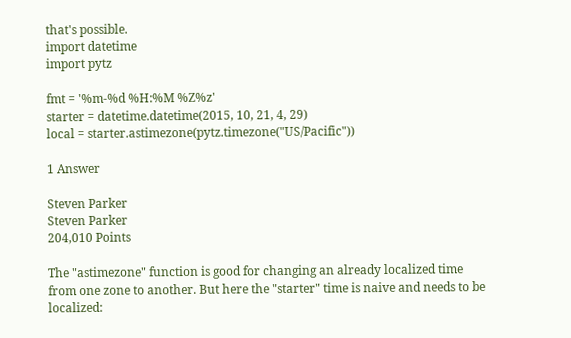that's possible.
import datetime
import pytz

fmt = '%m-%d %H:%M %Z%z'
starter = datetime.datetime(2015, 10, 21, 4, 29)
local = starter.astimezone(pytz.timezone("US/Pacific"))

1 Answer

Steven Parker
Steven Parker
204,010 Points

The "astimezone" function is good for changing an already localized time from one zone to another. But here the "starter" time is naive and needs to be localized: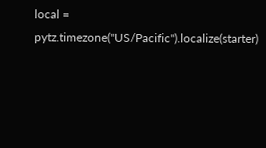local = pytz.timezone("US/Pacific").localize(starter)